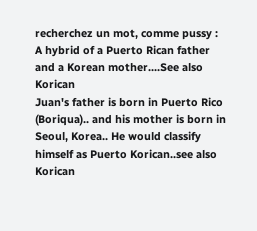recherchez un mot, comme pussy :
A hybrid of a Puerto Rican father and a Korean mother....See also Korican
Juan's father is born in Puerto Rico (Boriqua).. and his mother is born in Seoul, Korea.. He would classify himself as Puerto Korican..see also Korican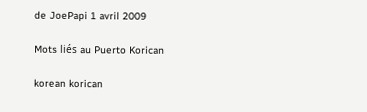de JoePapi 1 avril 2009

Mots liés au Puerto Korican

korean korican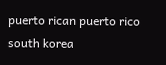puerto rican puerto rico south korea